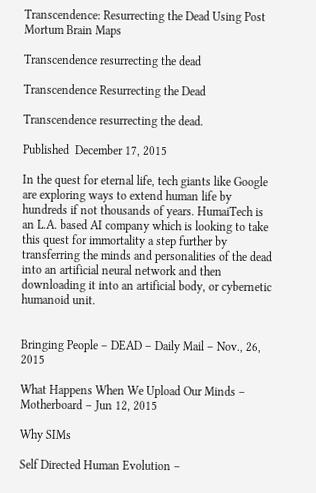Transcendence: Resurrecting the Dead Using Post Mortum Brain Maps

Transcendence resurrecting the dead

Transcendence Resurrecting the Dead

Transcendence resurrecting the dead.

Published  December 17, 2015

In the quest for eternal life, tech giants like Google are exploring ways to extend human life by hundreds if not thousands of years. HumaiTech is an L.A. based AI company which is looking to take this quest for immortality a step further by transferring the minds and personalities of the dead into an artificial neural network and then downloading it into an artificial body, or cybernetic humanoid unit.


Bringing People – DEAD – Daily Mail – Nov., 26, 2015

What Happens When We Upload Our Minds – Motherboard – Jun 12, 2015

Why SIMs

Self Directed Human Evolution –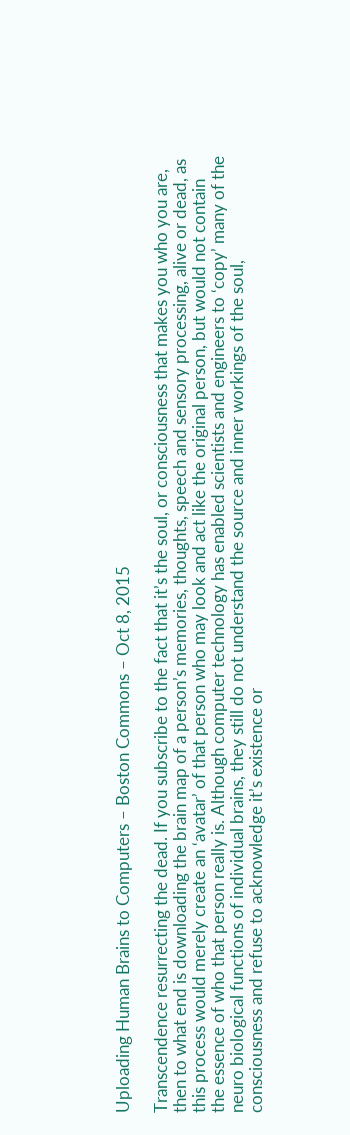Uploading Human Brains to Computers – Boston Commons – Oct 8, 2015

Transcendence resurrecting the dead. If you subscribe to the fact that it’s the soul, or consciousness that makes you who you are, then to what end is downloading the brain map of a person’s memories, thoughts, speech and sensory processing, alive or dead, as this process would merely create an ‘avatar’ of that person who may look and act like the original person, but would not contain the essence of who that person really is. Although computer technology has enabled scientists and engineers to ‘copy’ many of the neuro biological functions of individual brains, they still do not understand the source and inner workings of the soul, consciousness and refuse to acknowledge it’s existence or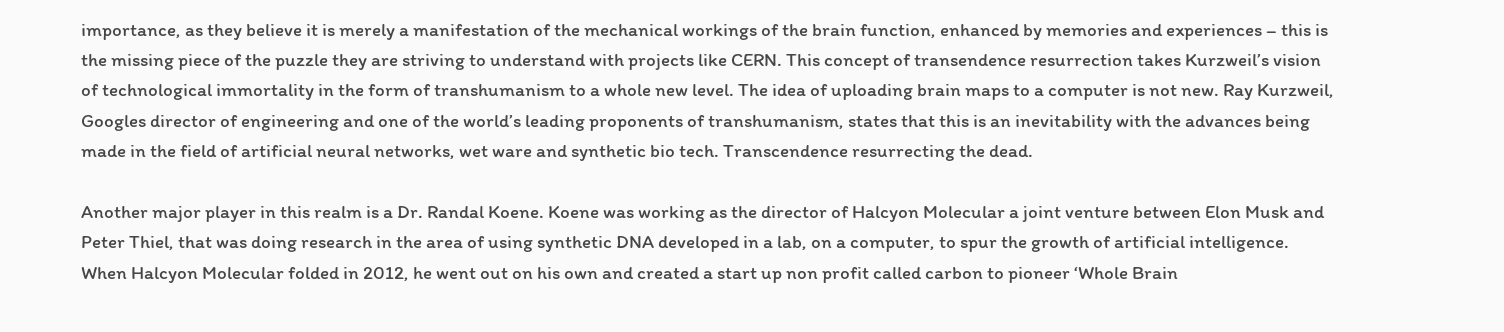importance, as they believe it is merely a manifestation of the mechanical workings of the brain function, enhanced by memories and experiences – this is the missing piece of the puzzle they are striving to understand with projects like CERN. This concept of transendence resurrection takes Kurzweil’s vision of technological immortality in the form of transhumanism to a whole new level. The idea of uploading brain maps to a computer is not new. Ray Kurzweil, Googles director of engineering and one of the world’s leading proponents of transhumanism, states that this is an inevitability with the advances being made in the field of artificial neural networks, wet ware and synthetic bio tech. Transcendence resurrecting the dead.

Another major player in this realm is a Dr. Randal Koene. Koene was working as the director of Halcyon Molecular a joint venture between Elon Musk and Peter Thiel, that was doing research in the area of using synthetic DNA developed in a lab, on a computer, to spur the growth of artificial intelligence. When Halcyon Molecular folded in 2012, he went out on his own and created a start up non profit called carbon to pioneer ‘Whole Brain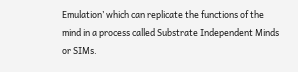Emulation’ which can replicate the functions of the mind in a process called Substrate Independent Minds or SIMs.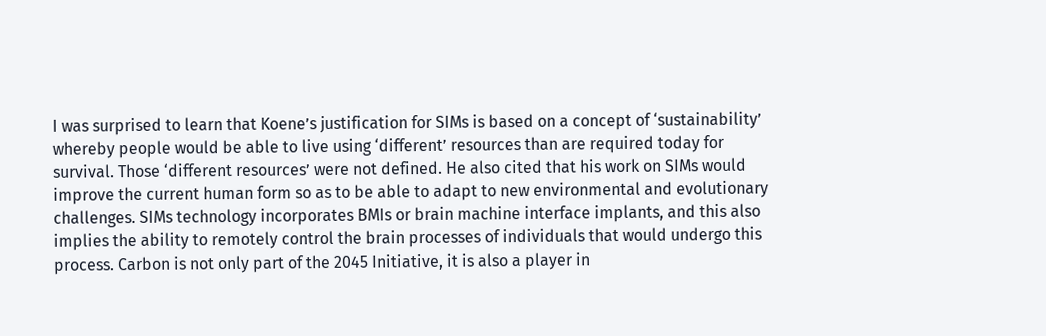I was surprised to learn that Koene’s justification for SIMs is based on a concept of ‘sustainability’ whereby people would be able to live using ‘different’ resources than are required today for survival. Those ‘different resources’ were not defined. He also cited that his work on SIMs would improve the current human form so as to be able to adapt to new environmental and evolutionary challenges. SIMs technology incorporates BMIs or brain machine interface implants, and this also implies the ability to remotely control the brain processes of individuals that would undergo this process. Carbon is not only part of the 2045 Initiative, it is also a player in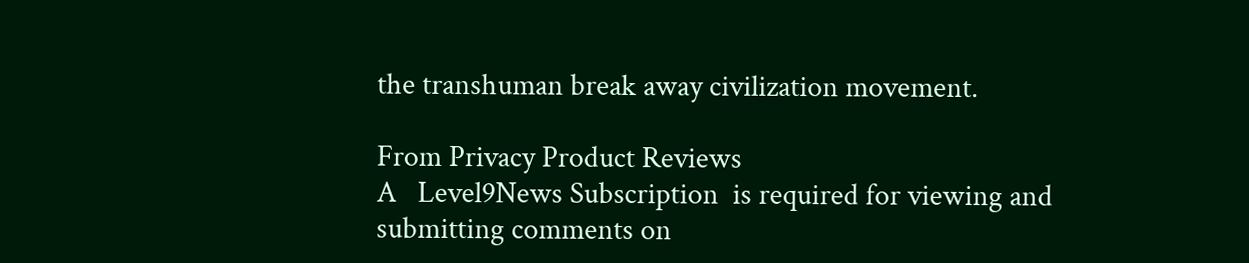the transhuman break away civilization movement.

From Privacy Product Reviews
A   Level9News Subscription  is required for viewing and submitting comments on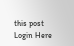this post
Login Here